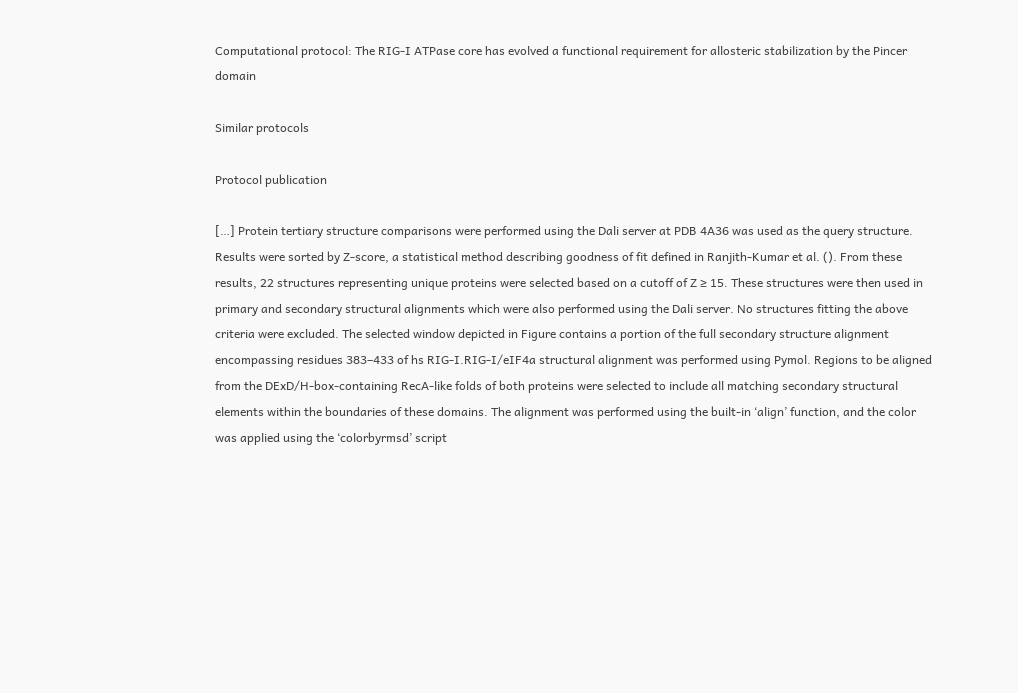Computational protocol: The RIG-I ATPase core has evolved a functional requirement for allosteric stabilization by the Pincer domain

Similar protocols

Protocol publication

[…] Protein tertiary structure comparisons were performed using the Dali server at PDB 4A36 was used as the query structure. Results were sorted by Z-score, a statistical method describing goodness of fit defined in Ranjith-Kumar et al. (). From these results, 22 structures representing unique proteins were selected based on a cutoff of Z ≥ 15. These structures were then used in primary and secondary structural alignments which were also performed using the Dali server. No structures fitting the above criteria were excluded. The selected window depicted in Figure contains a portion of the full secondary structure alignment encompassing residues 383–433 of hs RIG-I.RIG-I/eIF4a structural alignment was performed using Pymol. Regions to be aligned from the DExD/H-box-containing RecA-like folds of both proteins were selected to include all matching secondary structural elements within the boundaries of these domains. The alignment was performed using the built-in ‘align’ function, and the color was applied using the ‘colorbyrmsd’ script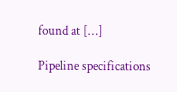found at […]

Pipeline specifications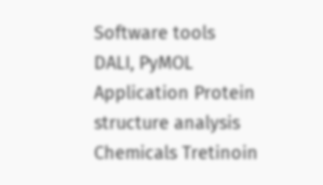Software tools DALI, PyMOL
Application Protein structure analysis
Chemicals Tretinoin